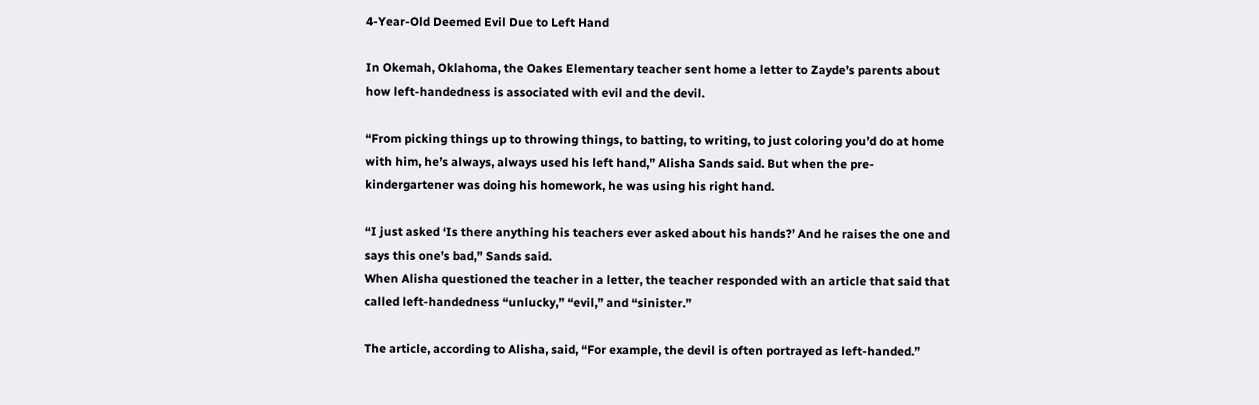4-Year-Old Deemed Evil Due to Left Hand

In Okemah, Oklahoma, the Oakes Elementary teacher sent home a letter to Zayde’s parents about how left-handedness is associated with evil and the devil.

“From picking things up to throwing things, to batting, to writing, to just coloring you’d do at home with him, he’s always, always used his left hand,” Alisha Sands said. But when the pre-kindergartener was doing his homework, he was using his right hand.

“I just asked ‘Is there anything his teachers ever asked about his hands?’ And he raises the one and says this one’s bad,” Sands said.
When Alisha questioned the teacher in a letter, the teacher responded with an article that said that called left-handedness “unlucky,” “evil,” and “sinister.”

The article, according to Alisha, said, “For example, the devil is often portrayed as left-handed.”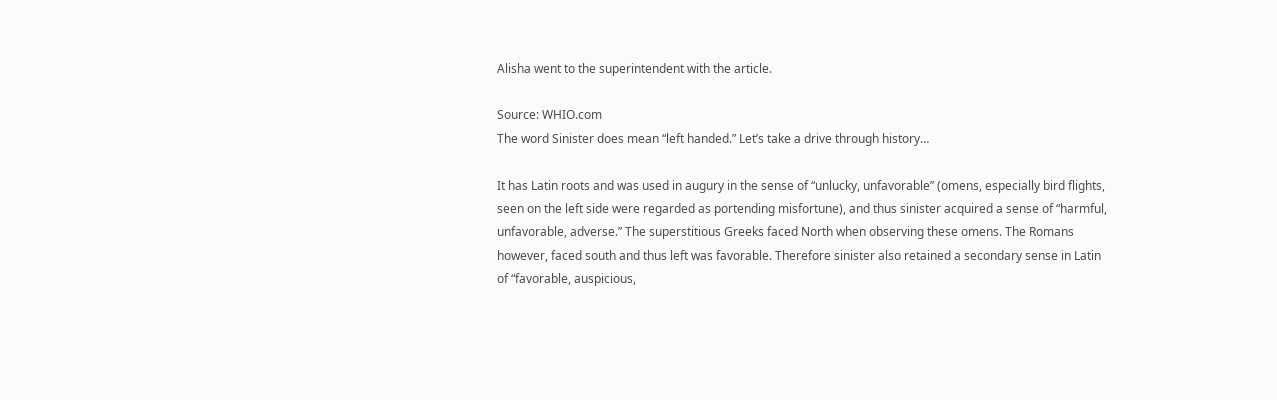Alisha went to the superintendent with the article.

Source: WHIO.com
The word Sinister does mean “left handed.” Let’s take a drive through history…

It has Latin roots and was used in augury in the sense of “unlucky, unfavorable” (omens, especially bird flights, seen on the left side were regarded as portending misfortune), and thus sinister acquired a sense of “harmful, unfavorable, adverse.” The superstitious Greeks faced North when observing these omens. The Romans however, faced south and thus left was favorable. Therefore sinister also retained a secondary sense in Latin of “favorable, auspicious,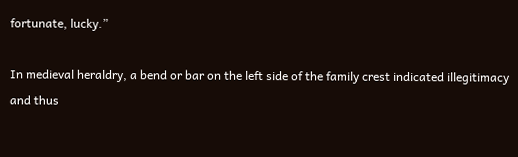fortunate, lucky.”

In medieval heraldry, a bend or bar on the left side of the family crest indicated illegitimacy and thus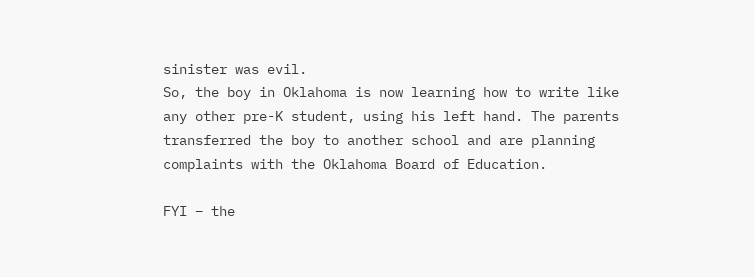sinister was evil.
So, the boy in Oklahoma is now learning how to write like any other pre-K student, using his left hand. The parents transferred the boy to another school and are planning complaints with the Oklahoma Board of Education.

FYI – the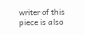writer of this piece is also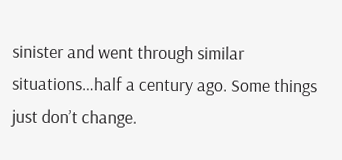sinister and went through similar situations…half a century ago. Some things just don’t change.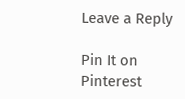Leave a Reply

Pin It on Pinterest